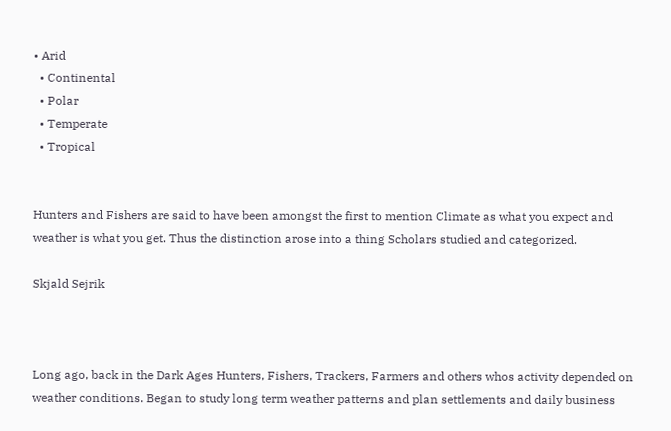• Arid
  • Continental
  • Polar
  • Temperate
  • Tropical


Hunters and Fishers are said to have been amongst the first to mention Climate as what you expect and weather is what you get. Thus the distinction arose into a thing Scholars studied and categorized.

Skjald Sejrik



Long ago, back in the Dark Ages Hunters, Fishers, Trackers, Farmers and others whos activity depended on weather conditions. Began to study long term weather patterns and plan settlements and daily business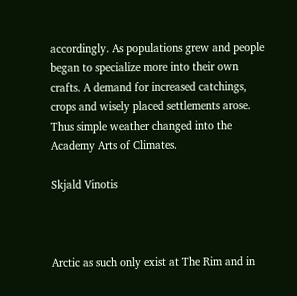accordingly. As populations grew and people began to specialize more into their own crafts. A demand for increased catchings, crops and wisely placed settlements arose. Thus simple weather changed into the Academy Arts of Climates.

Skjald Vinotis



Arctic as such only exist at The Rim and in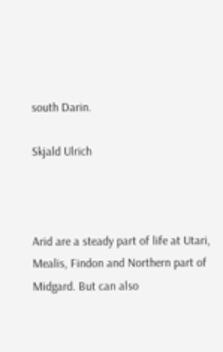south Darin.

Skjald Ulrich



Arid are a steady part of life at Utari, Mealis, Findon and Northern part of Midgard. But can also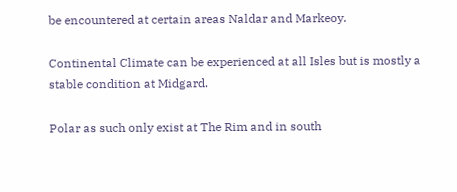be encountered at certain areas Naldar and Markeoy.

Continental Climate can be experienced at all Isles but is mostly a stable condition at Midgard.

Polar as such only exist at The Rim and in south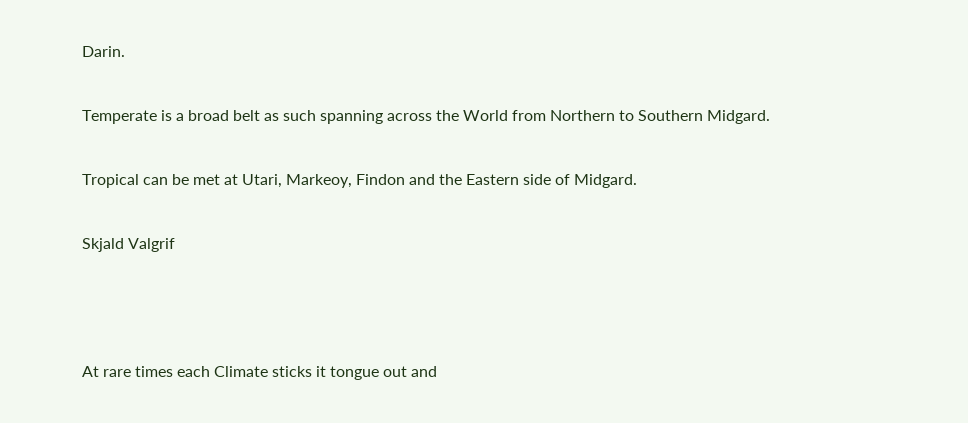Darin.

Temperate is a broad belt as such spanning across the World from Northern to Southern Midgard.

Tropical can be met at Utari, Markeoy, Findon and the Eastern side of Midgard.

Skjald Valgrif



At rare times each Climate sticks it tongue out and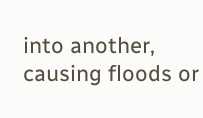into another, causing floods or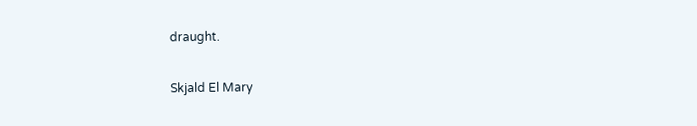draught.

Skjald El Mary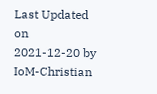Last Updated on 2021-12-20 by IoM-Christian